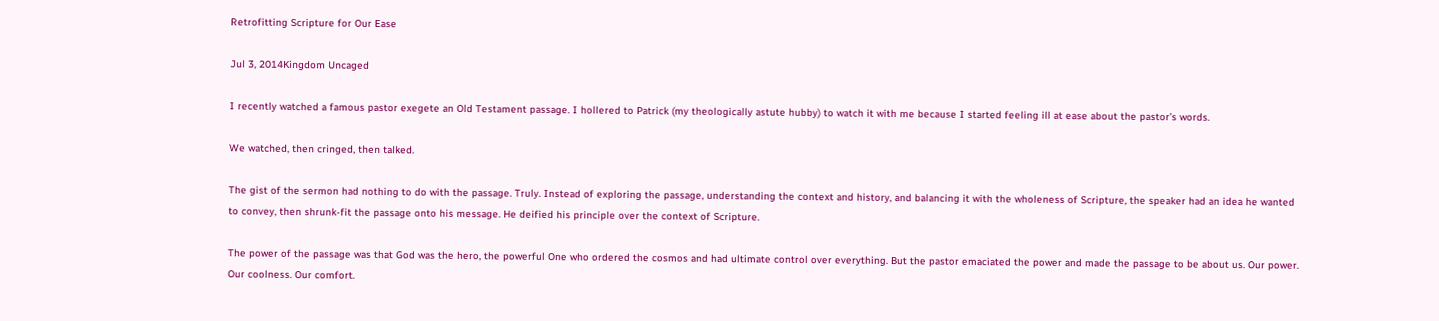Retrofitting Scripture for Our Ease

Jul 3, 2014Kingdom Uncaged

I recently watched a famous pastor exegete an Old Testament passage. I hollered to Patrick (my theologically astute hubby) to watch it with me because I started feeling ill at ease about the pastor’s words.

We watched, then cringed, then talked.

The gist of the sermon had nothing to do with the passage. Truly. Instead of exploring the passage, understanding the context and history, and balancing it with the wholeness of Scripture, the speaker had an idea he wanted to convey, then shrunk-fit the passage onto his message. He deified his principle over the context of Scripture.

The power of the passage was that God was the hero, the powerful One who ordered the cosmos and had ultimate control over everything. But the pastor emaciated the power and made the passage to be about us. Our power. Our coolness. Our comfort.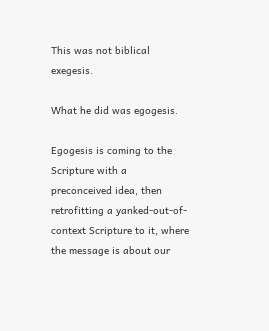This was not biblical exegesis.

What he did was egogesis.

Egogesis is coming to the Scripture with a preconceived idea, then retrofitting a yanked-out-of-context Scripture to it, where the message is about our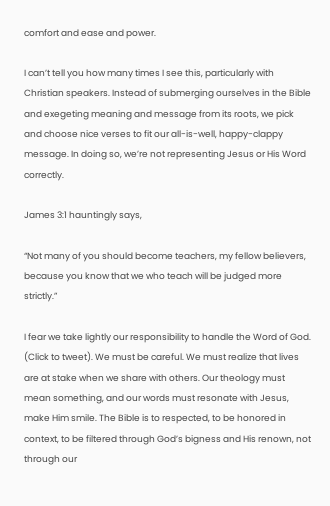comfort and ease and power.

I can’t tell you how many times I see this, particularly with Christian speakers. Instead of submerging ourselves in the Bible and exegeting meaning and message from its roots, we pick and choose nice verses to fit our all-is-well, happy-clappy message. In doing so, we’re not representing Jesus or His Word correctly.

James 3:1 hauntingly says,

“Not many of you should become teachers, my fellow believers, because you know that we who teach will be judged more strictly.”

I fear we take lightly our responsibility to handle the Word of God. (Click to tweet). We must be careful. We must realize that lives are at stake when we share with others. Our theology must mean something, and our words must resonate with Jesus, make Him smile. The Bible is to respected, to be honored in context, to be filtered through God’s bigness and His renown, not through our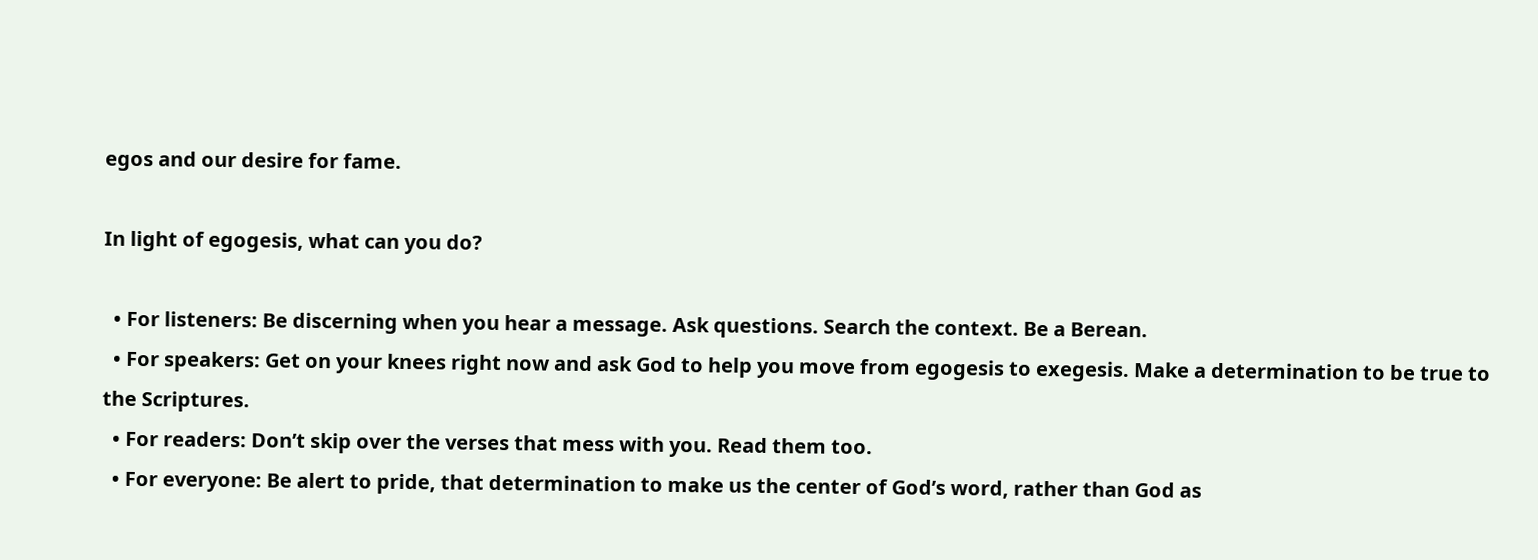egos and our desire for fame.

In light of egogesis, what can you do?

  • For listeners: Be discerning when you hear a message. Ask questions. Search the context. Be a Berean.
  • For speakers: Get on your knees right now and ask God to help you move from egogesis to exegesis. Make a determination to be true to the Scriptures.
  • For readers: Don’t skip over the verses that mess with you. Read them too.
  • For everyone: Be alert to pride, that determination to make us the center of God’s word, rather than God as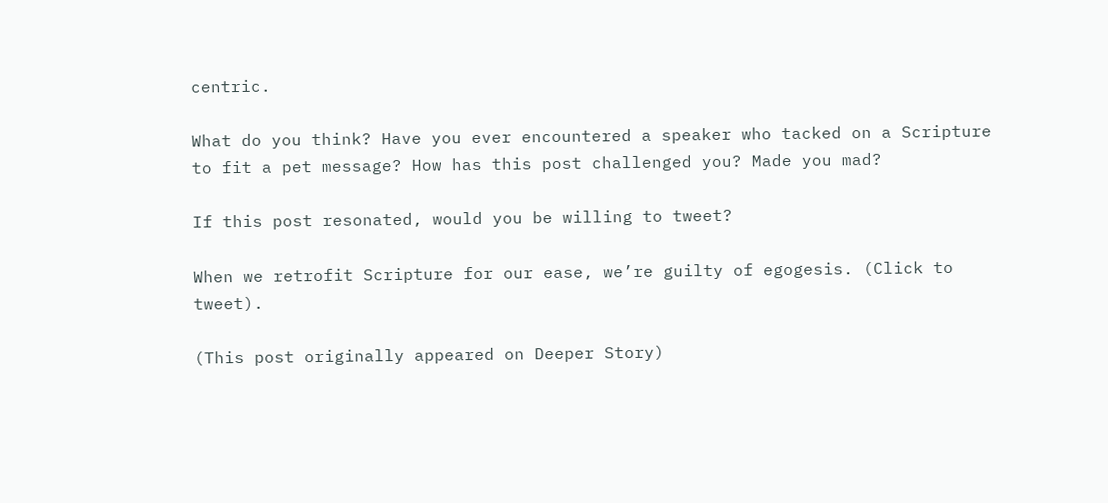centric.

What do you think? Have you ever encountered a speaker who tacked on a Scripture to fit a pet message? How has this post challenged you? Made you mad?

If this post resonated, would you be willing to tweet?

When we retrofit Scripture for our ease, we’re guilty of egogesis. (Click to tweet).

(This post originally appeared on Deeper Story)